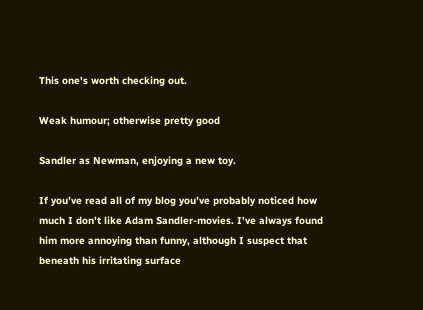This one's worth checking out.

Weak humour; otherwise pretty good

Sandler as Newman, enjoying a new toy.

If you’ve read all of my blog you’ve probably noticed how much I don’t like Adam Sandler-movies. I’ve always found him more annoying than funny, although I suspect that beneath his irritating surface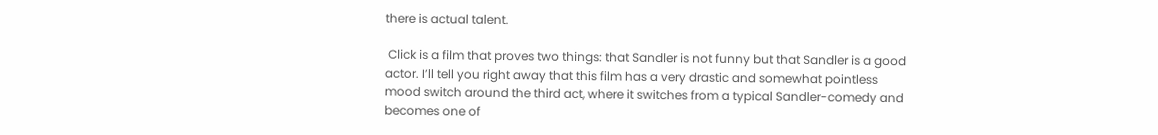there is actual talent.

 Click is a film that proves two things: that Sandler is not funny but that Sandler is a good actor. I’ll tell you right away that this film has a very drastic and somewhat pointless mood switch around the third act, where it switches from a typical Sandler-comedy and becomes one of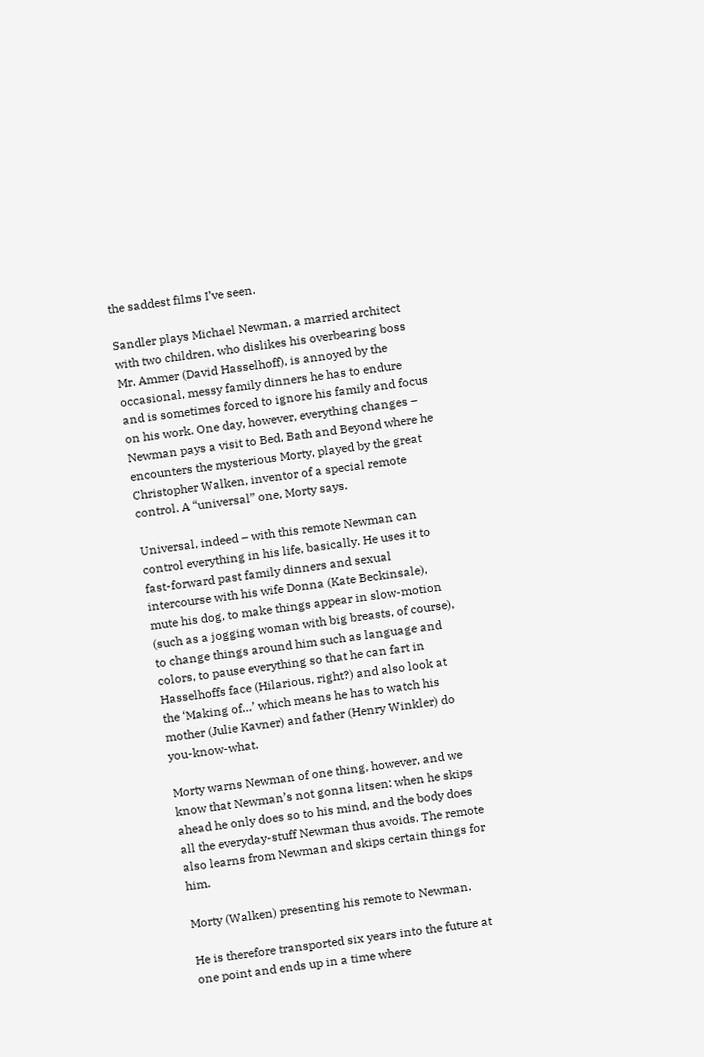the saddest films I’ve seen.

Sandler plays Michael Newman, a married architect with two children, who dislikes his overbearing boss Mr. Ammer (David Hasselhoff), is annoyed by the occasional, messy family dinners he has to endure and is sometimes forced to ignore his family and focus on his work. One day, however, everything changes – Newman pays a visit to Bed, Bath and Beyond where he encounters the mysterious Morty, played by the great Christopher Walken, inventor of a special remote control. A “universal” one, Morty says.

Universal, indeed – with this remote Newman can control everything in his life, basically. He uses it to fast-forward past family dinners and sexual intercourse with his wife Donna (Kate Beckinsale), mute his dog, to make things appear in slow-motion (such as a jogging woman with big breasts, of course), to change things around him such as language and colors, to pause everything so that he can fart in Hasselhoffs face (Hilarious, right?) and also look at the ‘Making of…’ which means he has to watch his mother (Julie Kavner) and father (Henry Winkler) do you-know-what.

Morty warns Newman of one thing, however, and we know that Newman’s not gonna litsen: when he skips ahead he only does so to his mind, and the body does all the everyday-stuff Newman thus avoids. The remote also learns from Newman and skips certain things for him.

Morty (Walken) presenting his remote to Newman.

He is therefore transported six years into the future at one point and ends up in a time where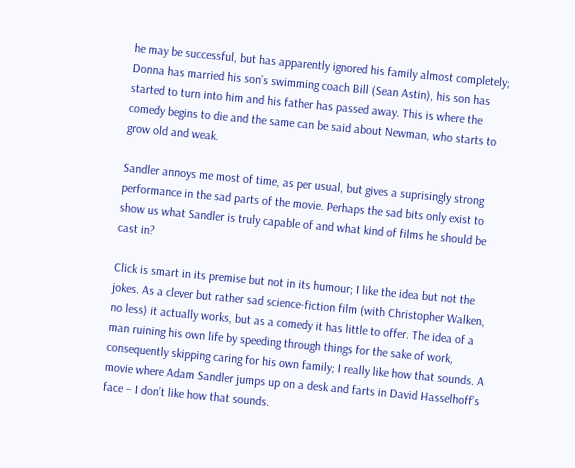he may be successful, but has apparently ignored his family almost completely; Donna has married his son’s swimming coach Bill (Sean Astin), his son has started to turn into him and his father has passed away. This is where the comedy begins to die and the same can be said about Newman, who starts to grow old and weak.

Sandler annoys me most of time, as per usual, but gives a suprisingly strong performance in the sad parts of the movie. Perhaps the sad bits only exist to show us what Sandler is truly capable of and what kind of films he should be cast in?

Click is smart in its premise but not in its humour; I like the idea but not the jokes. As a clever but rather sad science-fiction film (with Christopher Walken, no less) it actually works, but as a comedy it has little to offer. The idea of a man ruining his own life by speeding through things for the sake of work, consequently skipping caring for his own family; I really like how that sounds. A movie where Adam Sandler jumps up on a desk and farts in David Hasselhoff’s face – I don’t like how that sounds.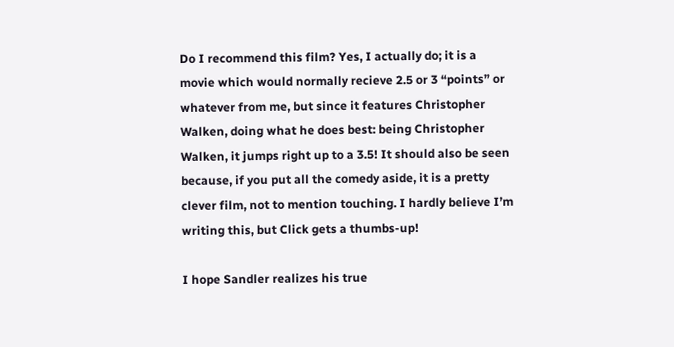Do I recommend this film? Yes, I actually do; it is a movie which would normally recieve 2.5 or 3 “points” or whatever from me, but since it features Christopher Walken, doing what he does best: being Christopher Walken, it jumps right up to a 3.5! It should also be seen because, if you put all the comedy aside, it is a pretty clever film, not to mention touching. I hardly believe I’m writing this, but Click gets a thumbs-up!

I hope Sandler realizes his true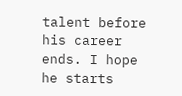talent before his career ends. I hope he starts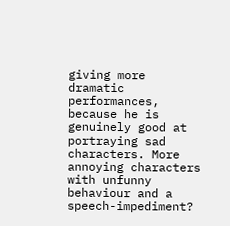giving more dramatic performances, because he is genuinely good at portraying sad characters. More annoying characters with unfunny behaviour and a speech-impediment?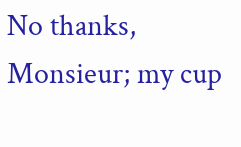No thanks, Monsieur; my cup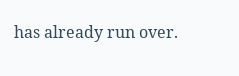has already run over.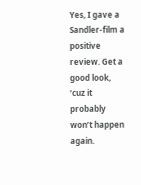Yes, I gave a Sandler-film a positive review. Get a good look, ‘cuz it probably won’t happen again.